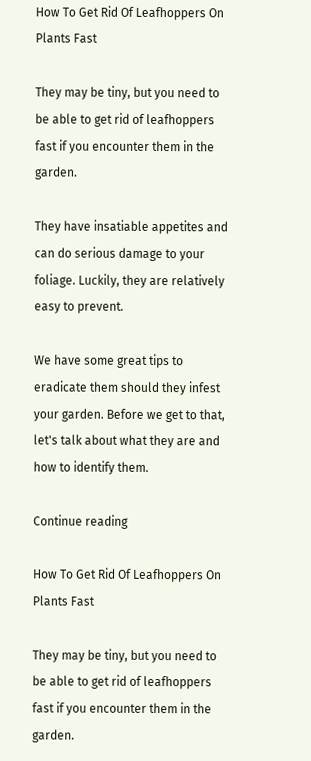How To Get Rid Of Leafhoppers On Plants Fast

They may be tiny, but you need to be able to get rid of leafhoppers fast if you encounter them in the garden.

They have insatiable appetites and can do serious damage to your foliage. Luckily, they are relatively easy to prevent.

We have some great tips to eradicate them should they infest your garden. Before we get to that, let's talk about what they are and how to identify them.

Continue reading

How To Get Rid Of Leafhoppers On Plants Fast

They may be tiny, but you need to be able to get rid of leafhoppers fast if you encounter them in the garden.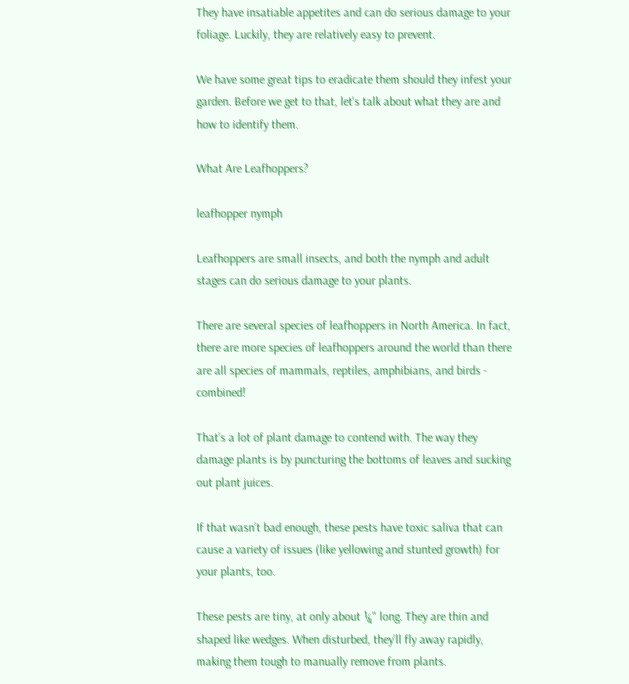They have insatiable appetites and can do serious damage to your foliage. Luckily, they are relatively easy to prevent.

We have some great tips to eradicate them should they infest your garden. Before we get to that, let's talk about what they are and how to identify them.

What Are Leafhoppers?

leafhopper nymph

Leafhoppers are small insects, and both the nymph and adult stages can do serious damage to your plants.

There are several species of leafhoppers in North America. In fact, there are more species of leafhoppers around the world than there are all species of mammals, reptiles, amphibians, and birds - combined!

That’s a lot of plant damage to contend with. The way they damage plants is by puncturing the bottoms of leaves and sucking out plant juices.

If that wasn’t bad enough, these pests have toxic saliva that can cause a variety of issues (like yellowing and stunted growth) for your plants, too.

These pests are tiny, at only about ¼" long. They are thin and shaped like wedges. When disturbed, they’ll fly away rapidly, making them tough to manually remove from plants.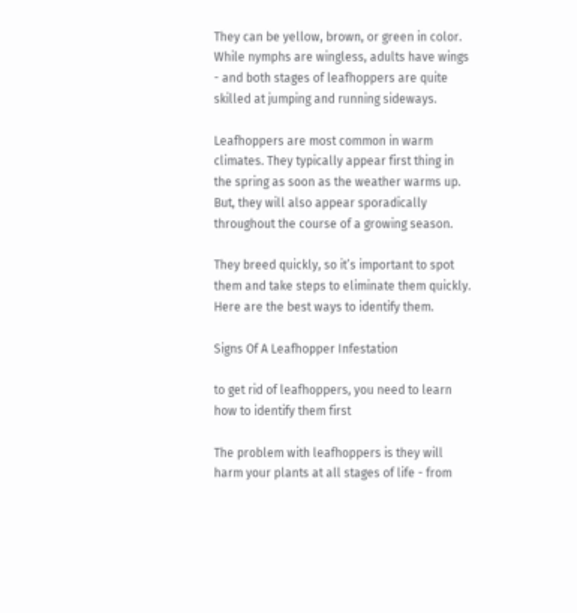They can be yellow, brown, or green in color. While nymphs are wingless, adults have wings - and both stages of leafhoppers are quite skilled at jumping and running sideways.

Leafhoppers are most common in warm climates. They typically appear first thing in the spring as soon as the weather warms up. But, they will also appear sporadically throughout the course of a growing season.

They breed quickly, so it’s important to spot them and take steps to eliminate them quickly. Here are the best ways to identify them.

Signs Of A Leafhopper Infestation

to get rid of leafhoppers, you need to learn how to identify them first

The problem with leafhoppers is they will harm your plants at all stages of life - from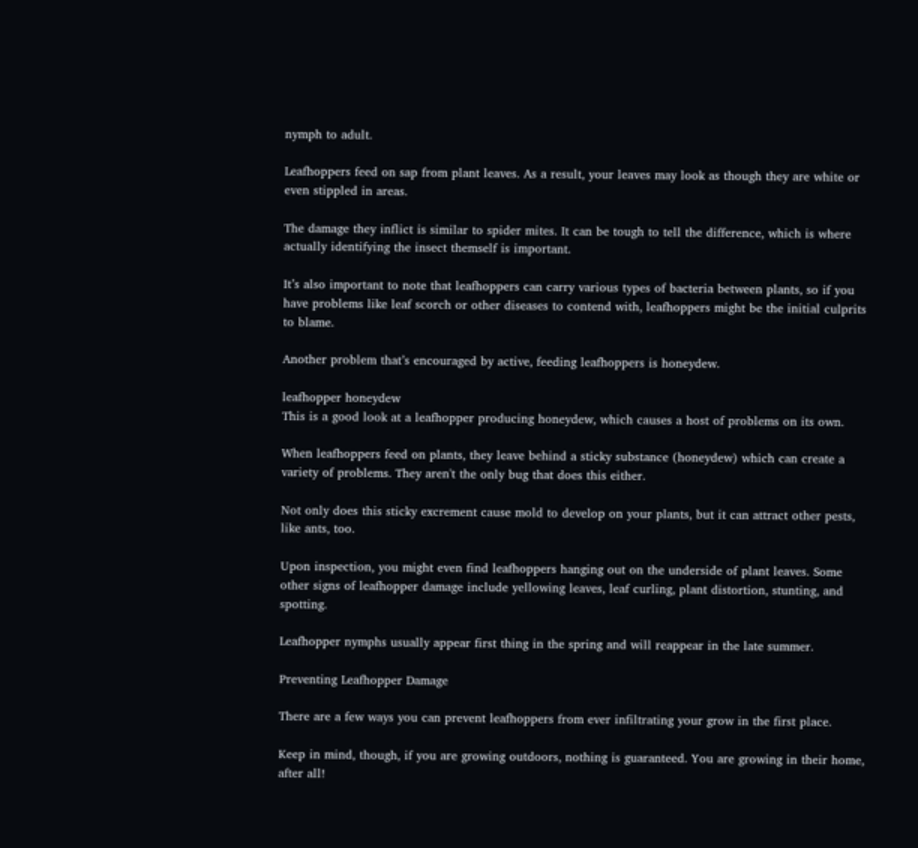nymph to adult.

Leafhoppers feed on sap from plant leaves. As a result, your leaves may look as though they are white or even stippled in areas.

The damage they inflict is similar to spider mites. It can be tough to tell the difference, which is where actually identifying the insect themself is important.

It’s also important to note that leafhoppers can carry various types of bacteria between plants, so if you have problems like leaf scorch or other diseases to contend with, leafhoppers might be the initial culprits to blame.

Another problem that’s encouraged by active, feeding leafhoppers is honeydew.

leafhopper honeydew
This is a good look at a leafhopper producing honeydew, which causes a host of problems on its own.

When leafhoppers feed on plants, they leave behind a sticky substance (honeydew) which can create a variety of problems. They aren't the only bug that does this either.

Not only does this sticky excrement cause mold to develop on your plants, but it can attract other pests, like ants, too.

Upon inspection, you might even find leafhoppers hanging out on the underside of plant leaves. Some other signs of leafhopper damage include yellowing leaves, leaf curling, plant distortion, stunting, and spotting.

Leafhopper nymphs usually appear first thing in the spring and will reappear in the late summer.

Preventing Leafhopper Damage

There are a few ways you can prevent leafhoppers from ever infiltrating your grow in the first place.

Keep in mind, though, if you are growing outdoors, nothing is guaranteed. You are growing in their home, after all!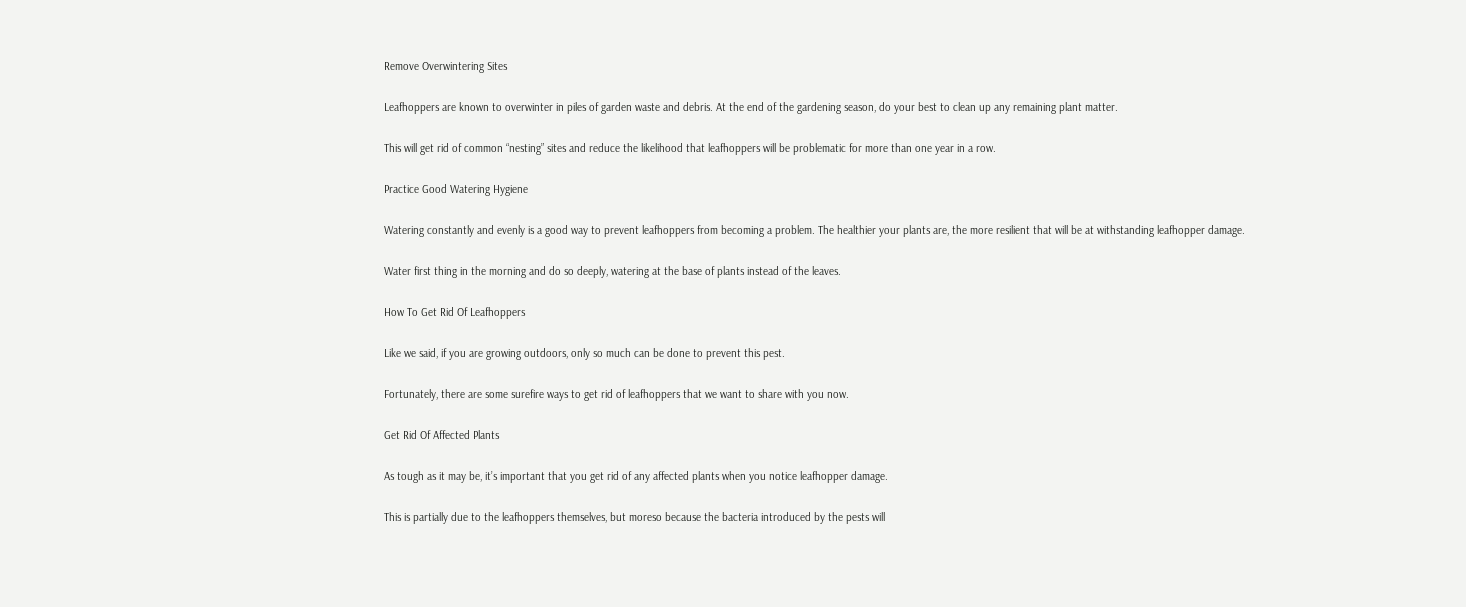Remove Overwintering Sites

Leafhoppers are known to overwinter in piles of garden waste and debris. At the end of the gardening season, do your best to clean up any remaining plant matter.

This will get rid of common “nesting” sites and reduce the likelihood that leafhoppers will be problematic for more than one year in a row.

Practice Good Watering Hygiene

Watering constantly and evenly is a good way to prevent leafhoppers from becoming a problem. The healthier your plants are, the more resilient that will be at withstanding leafhopper damage.

Water first thing in the morning and do so deeply, watering at the base of plants instead of the leaves.

How To Get Rid Of Leafhoppers

Like we said, if you are growing outdoors, only so much can be done to prevent this pest.

Fortunately, there are some surefire ways to get rid of leafhoppers that we want to share with you now.

Get Rid Of Affected Plants

As tough as it may be, it’s important that you get rid of any affected plants when you notice leafhopper damage.

This is partially due to the leafhoppers themselves, but moreso because the bacteria introduced by the pests will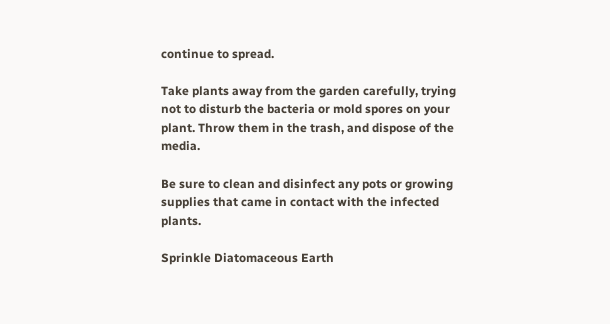continue to spread.

Take plants away from the garden carefully, trying not to disturb the bacteria or mold spores on your plant. Throw them in the trash, and dispose of the media.

Be sure to clean and disinfect any pots or growing supplies that came in contact with the infected plants.

Sprinkle Diatomaceous Earth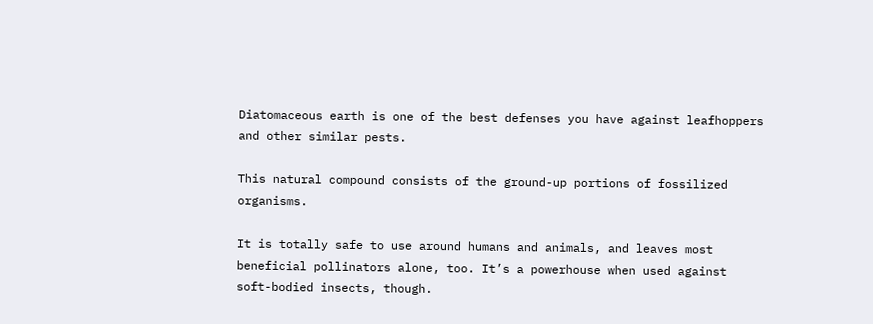Diatomaceous earth is one of the best defenses you have against leafhoppers and other similar pests.

This natural compound consists of the ground-up portions of fossilized organisms.

It is totally safe to use around humans and animals, and leaves most beneficial pollinators alone, too. It’s a powerhouse when used against soft-bodied insects, though.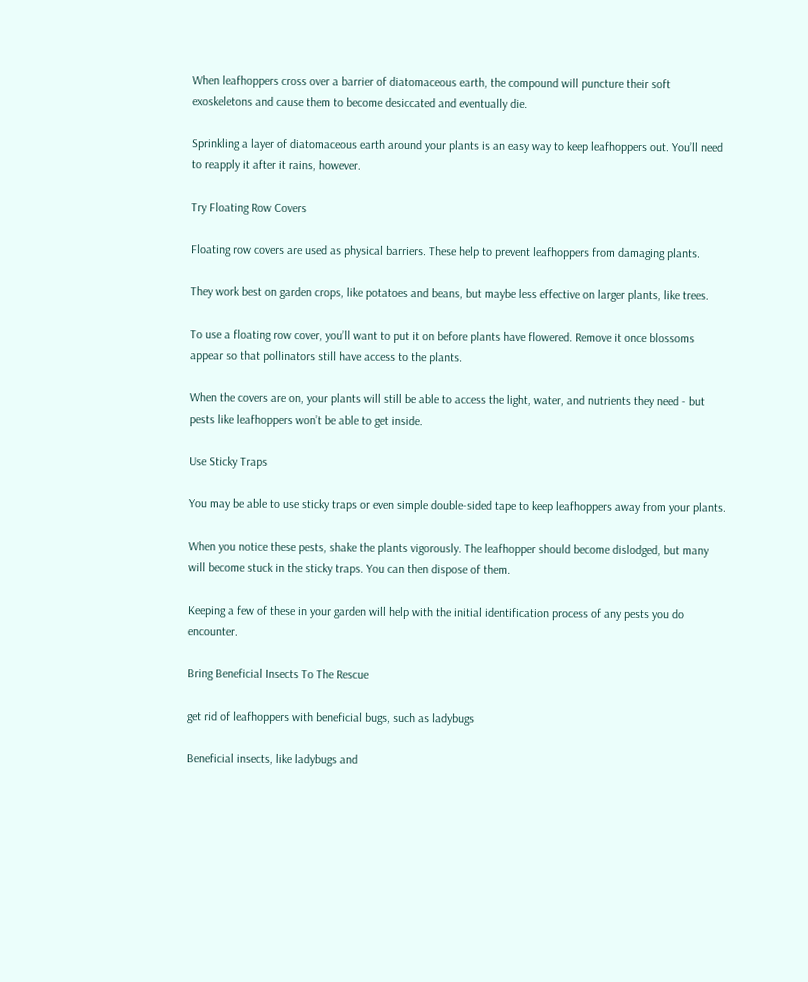When leafhoppers cross over a barrier of diatomaceous earth, the compound will puncture their soft exoskeletons and cause them to become desiccated and eventually die.

Sprinkling a layer of diatomaceous earth around your plants is an easy way to keep leafhoppers out. You’ll need to reapply it after it rains, however.

Try Floating Row Covers

Floating row covers are used as physical barriers. These help to prevent leafhoppers from damaging plants.

They work best on garden crops, like potatoes and beans, but maybe less effective on larger plants, like trees.

To use a floating row cover, you’ll want to put it on before plants have flowered. Remove it once blossoms appear so that pollinators still have access to the plants.

When the covers are on, your plants will still be able to access the light, water, and nutrients they need - but pests like leafhoppers won’t be able to get inside.

Use Sticky Traps

You may be able to use sticky traps or even simple double-sided tape to keep leafhoppers away from your plants.

When you notice these pests, shake the plants vigorously. The leafhopper should become dislodged, but many will become stuck in the sticky traps. You can then dispose of them.

Keeping a few of these in your garden will help with the initial identification process of any pests you do encounter.

Bring Beneficial Insects To The Rescue

get rid of leafhoppers with beneficial bugs, such as ladybugs

Beneficial insects, like ladybugs and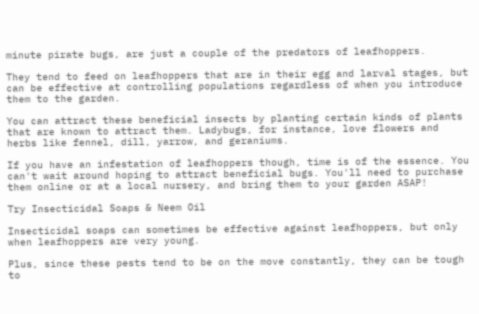minute pirate bugs, are just a couple of the predators of leafhoppers.

They tend to feed on leafhoppers that are in their egg and larval stages, but can be effective at controlling populations regardless of when you introduce them to the garden.

You can attract these beneficial insects by planting certain kinds of plants that are known to attract them. Ladybugs, for instance, love flowers and herbs like fennel, dill, yarrow, and geraniums.

If you have an infestation of leafhoppers though, time is of the essence. You can't wait around hoping to attract beneficial bugs. You'll need to purchase them online or at a local nursery, and bring them to your garden ASAP!

Try Insecticidal Soaps & Neem Oil

Insecticidal soaps can sometimes be effective against leafhoppers, but only when leafhoppers are very young.

Plus, since these pests tend to be on the move constantly, they can be tough to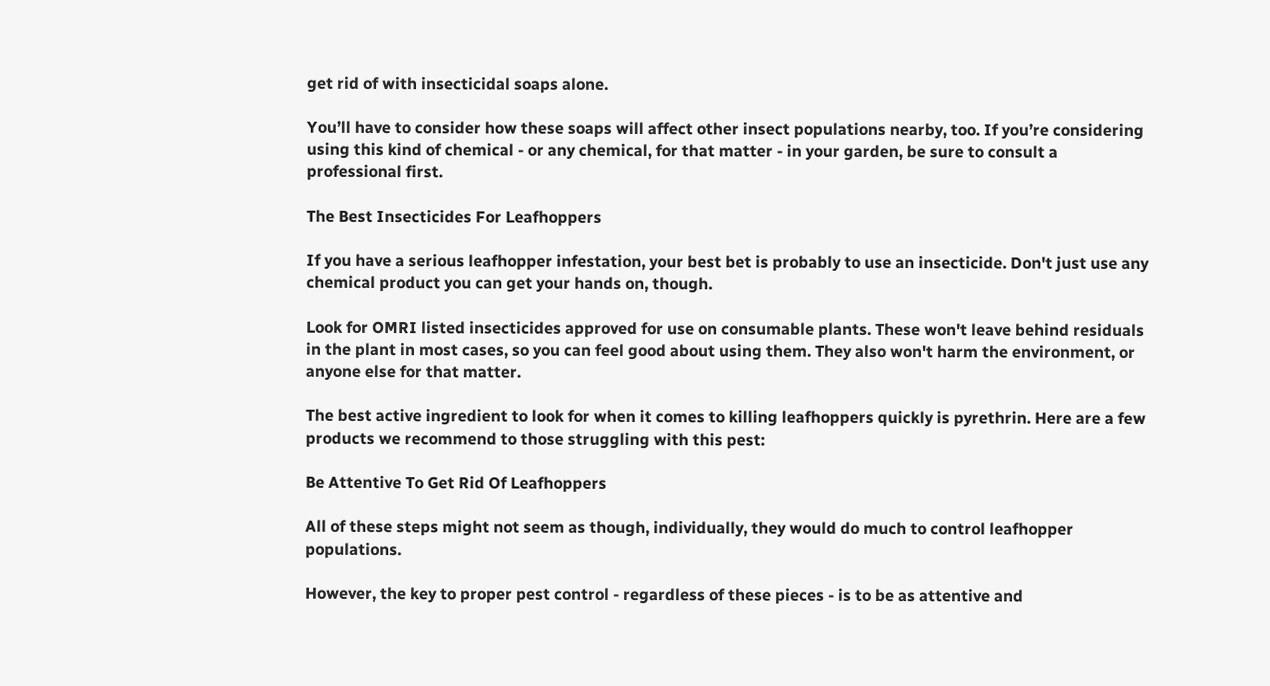get rid of with insecticidal soaps alone.

You’ll have to consider how these soaps will affect other insect populations nearby, too. If you’re considering using this kind of chemical - or any chemical, for that matter - in your garden, be sure to consult a professional first.

The Best Insecticides For Leafhoppers

If you have a serious leafhopper infestation, your best bet is probably to use an insecticide. Don't just use any chemical product you can get your hands on, though.

Look for OMRI listed insecticides approved for use on consumable plants. These won't leave behind residuals in the plant in most cases, so you can feel good about using them. They also won't harm the environment, or anyone else for that matter.

The best active ingredient to look for when it comes to killing leafhoppers quickly is pyrethrin. Here are a few products we recommend to those struggling with this pest:

Be Attentive To Get Rid Of Leafhoppers

All of these steps might not seem as though, individually, they would do much to control leafhopper populations.

However, the key to proper pest control - regardless of these pieces - is to be as attentive and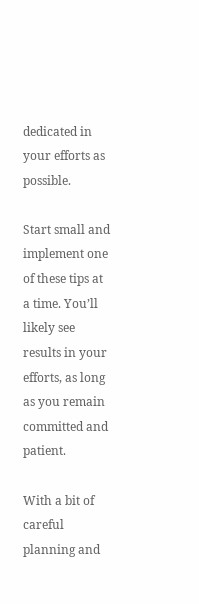dedicated in your efforts as possible.

Start small and implement one of these tips at a time. You’ll likely see results in your efforts, as long as you remain committed and patient.

With a bit of careful planning and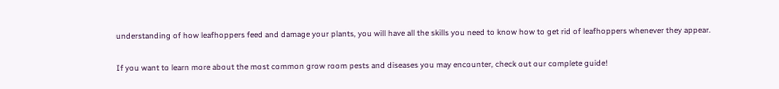understanding of how leafhoppers feed and damage your plants, you will have all the skills you need to know how to get rid of leafhoppers whenever they appear.

If you want to learn more about the most common grow room pests and diseases you may encounter, check out our complete guide!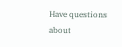Have questions about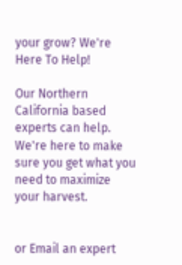your grow? We're Here To Help!

Our Northern California based experts can help. We're here to make sure you get what you need to maximize your harvest.


or Email an expert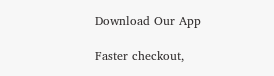Download Our App

Faster checkout,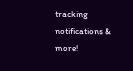tracking notifications & more!